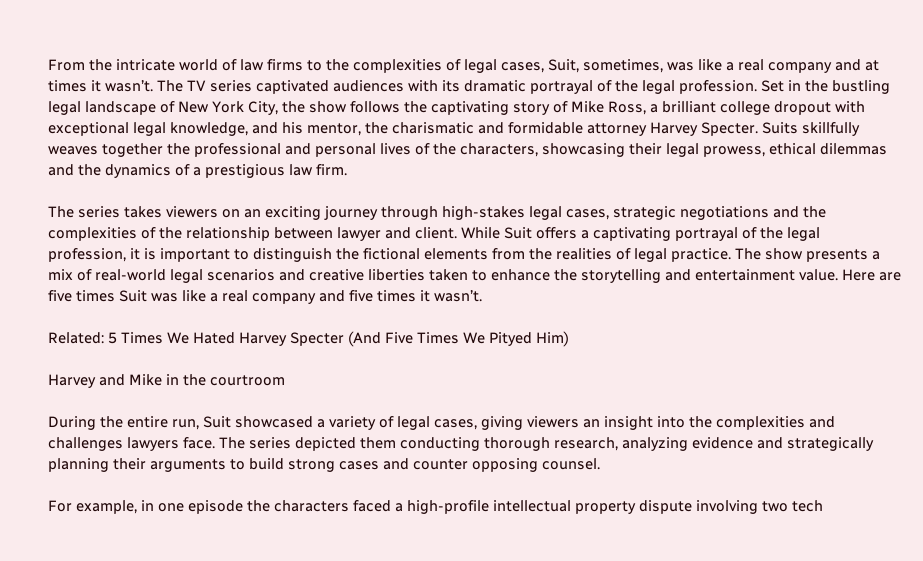From the intricate world of law firms to the complexities of legal cases, Suit, sometimes, was like a real company and at times it wasn’t. The TV series captivated audiences with its dramatic portrayal of the legal profession. Set in the bustling legal landscape of New York City, the show follows the captivating story of Mike Ross, a brilliant college dropout with exceptional legal knowledge, and his mentor, the charismatic and formidable attorney Harvey Specter. Suits skillfully weaves together the professional and personal lives of the characters, showcasing their legal prowess, ethical dilemmas and the dynamics of a prestigious law firm.

The series takes viewers on an exciting journey through high-stakes legal cases, strategic negotiations and the complexities of the relationship between lawyer and client. While Suit offers a captivating portrayal of the legal profession, it is important to distinguish the fictional elements from the realities of legal practice. The show presents a mix of real-world legal scenarios and creative liberties taken to enhance the storytelling and entertainment value. Here are five times Suit was like a real company and five times it wasn’t.

Related: 5 Times We Hated Harvey Specter (And Five Times We Pityed Him)

Harvey and Mike in the courtroom

During the entire run, Suit showcased a variety of legal cases, giving viewers an insight into the complexities and challenges lawyers face. The series depicted them conducting thorough research, analyzing evidence and strategically planning their arguments to build strong cases and counter opposing counsel.

For example, in one episode the characters faced a high-profile intellectual property dispute involving two tech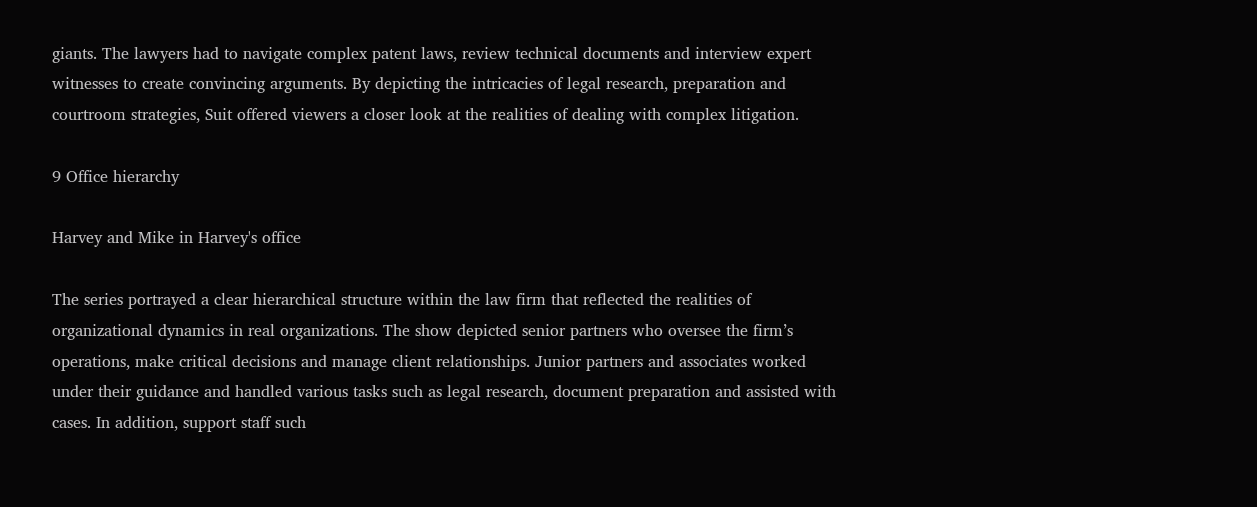giants. The lawyers had to navigate complex patent laws, review technical documents and interview expert witnesses to create convincing arguments. By depicting the intricacies of legal research, preparation and courtroom strategies, Suit offered viewers a closer look at the realities of dealing with complex litigation.

9 Office hierarchy

Harvey and Mike in Harvey's office

The series portrayed a clear hierarchical structure within the law firm that reflected the realities of organizational dynamics in real organizations. The show depicted senior partners who oversee the firm’s operations, make critical decisions and manage client relationships. Junior partners and associates worked under their guidance and handled various tasks such as legal research, document preparation and assisted with cases. In addition, support staff such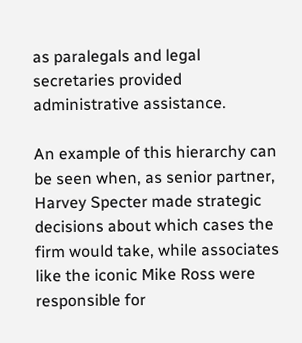as paralegals and legal secretaries provided administrative assistance.

An example of this hierarchy can be seen when, as senior partner, Harvey Specter made strategic decisions about which cases the firm would take, while associates like the iconic Mike Ross were responsible for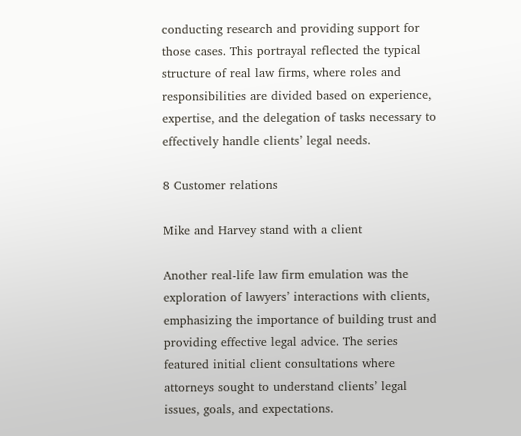conducting research and providing support for those cases. This portrayal reflected the typical structure of real law firms, where roles and responsibilities are divided based on experience, expertise, and the delegation of tasks necessary to effectively handle clients’ legal needs.

8 Customer relations

Mike and Harvey stand with a client

Another real-life law firm emulation was the exploration of lawyers’ interactions with clients, emphasizing the importance of building trust and providing effective legal advice. The series featured initial client consultations where attorneys sought to understand clients’ legal issues, goals, and expectations.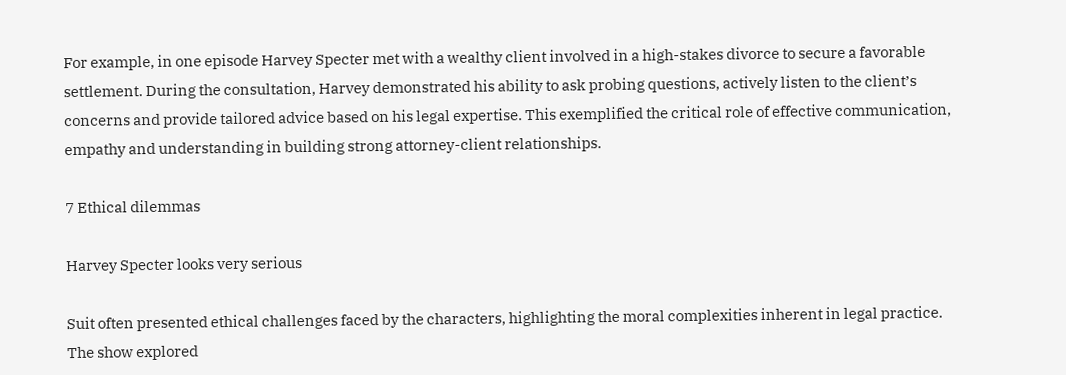For example, in one episode Harvey Specter met with a wealthy client involved in a high-stakes divorce to secure a favorable settlement. During the consultation, Harvey demonstrated his ability to ask probing questions, actively listen to the client’s concerns and provide tailored advice based on his legal expertise. This exemplified the critical role of effective communication, empathy and understanding in building strong attorney-client relationships.

7 Ethical dilemmas

Harvey Specter looks very serious

Suit often presented ethical challenges faced by the characters, highlighting the moral complexities inherent in legal practice. The show explored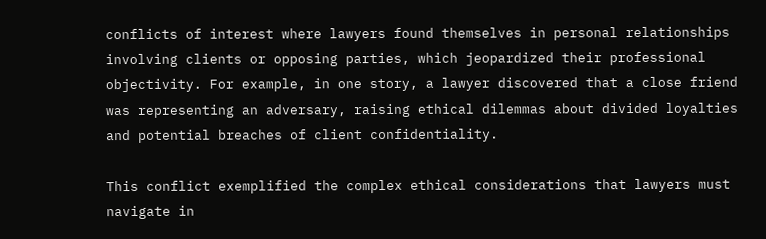conflicts of interest where lawyers found themselves in personal relationships involving clients or opposing parties, which jeopardized their professional objectivity. For example, in one story, a lawyer discovered that a close friend was representing an adversary, raising ethical dilemmas about divided loyalties and potential breaches of client confidentiality.

This conflict exemplified the complex ethical considerations that lawyers must navigate in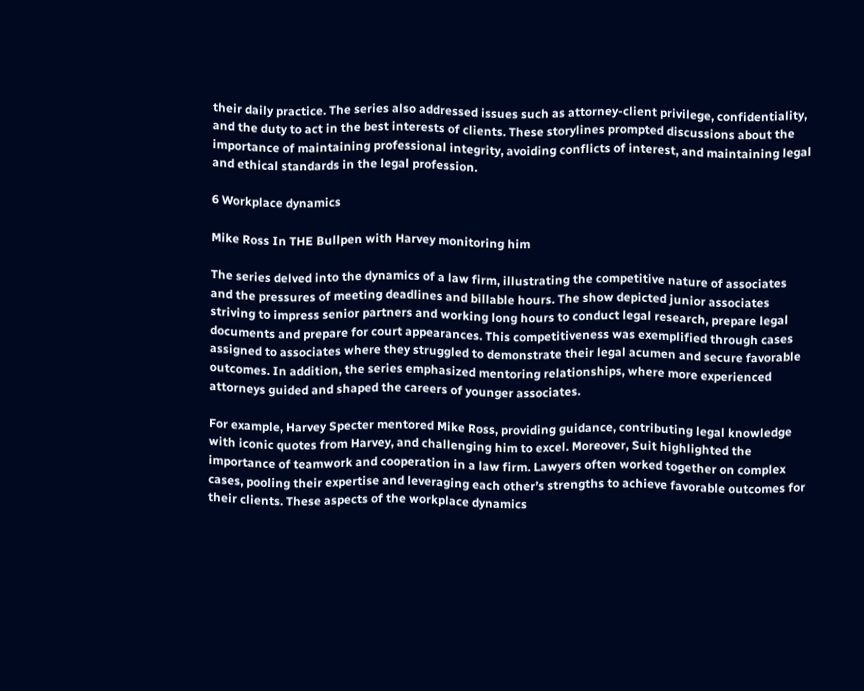their daily practice. The series also addressed issues such as attorney-client privilege, confidentiality, and the duty to act in the best interests of clients. These storylines prompted discussions about the importance of maintaining professional integrity, avoiding conflicts of interest, and maintaining legal and ethical standards in the legal profession.

6 Workplace dynamics

Mike Ross In THE Bullpen with Harvey monitoring him

The series delved into the dynamics of a law firm, illustrating the competitive nature of associates and the pressures of meeting deadlines and billable hours. The show depicted junior associates striving to impress senior partners and working long hours to conduct legal research, prepare legal documents and prepare for court appearances. This competitiveness was exemplified through cases assigned to associates where they struggled to demonstrate their legal acumen and secure favorable outcomes. In addition, the series emphasized mentoring relationships, where more experienced attorneys guided and shaped the careers of younger associates.

For example, Harvey Specter mentored Mike Ross, providing guidance, contributing legal knowledge with iconic quotes from Harvey, and challenging him to excel. Moreover, Suit highlighted the importance of teamwork and cooperation in a law firm. Lawyers often worked together on complex cases, pooling their expertise and leveraging each other’s strengths to achieve favorable outcomes for their clients. These aspects of the workplace dynamics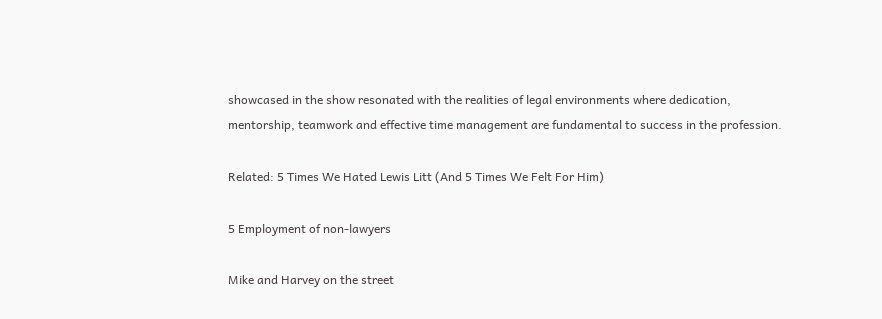showcased in the show resonated with the realities of legal environments where dedication, mentorship, teamwork and effective time management are fundamental to success in the profession.

Related: 5 Times We Hated Lewis Litt (And 5 Times We Felt For Him)

5 Employment of non-lawyers

Mike and Harvey on the street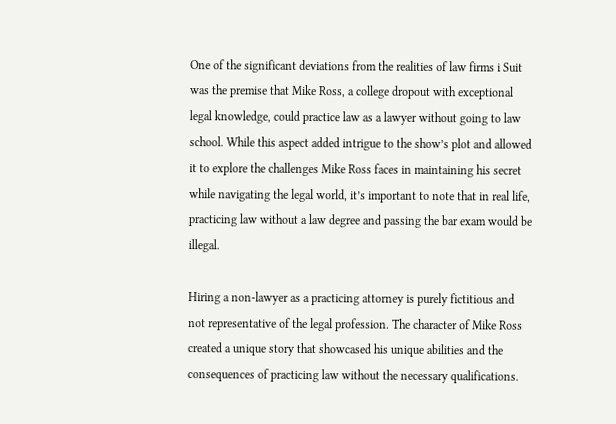One of the significant deviations from the realities of law firms i Suit was the premise that Mike Ross, a college dropout with exceptional legal knowledge, could practice law as a lawyer without going to law school. While this aspect added intrigue to the show’s plot and allowed it to explore the challenges Mike Ross faces in maintaining his secret while navigating the legal world, it’s important to note that in real life, practicing law without a law degree and passing the bar exam would be illegal.

Hiring a non-lawyer as a practicing attorney is purely fictitious and not representative of the legal profession. The character of Mike Ross created a unique story that showcased his unique abilities and the consequences of practicing law without the necessary qualifications.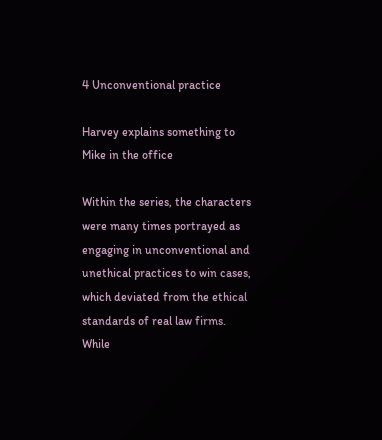4 Unconventional practice

Harvey explains something to Mike in the office

Within the series, the characters were many times portrayed as engaging in unconventional and unethical practices to win cases, which deviated from the ethical standards of real law firms. While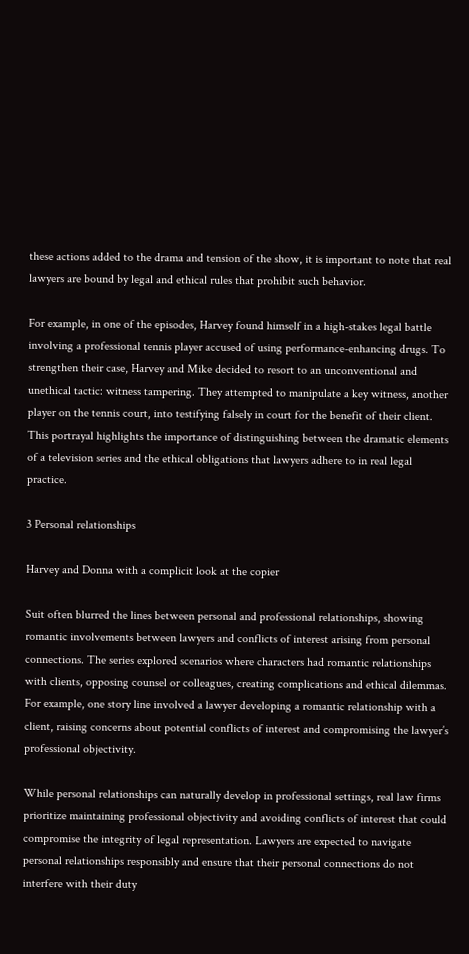these actions added to the drama and tension of the show, it is important to note that real lawyers are bound by legal and ethical rules that prohibit such behavior.

For example, in one of the episodes, Harvey found himself in a high-stakes legal battle involving a professional tennis player accused of using performance-enhancing drugs. To strengthen their case, Harvey and Mike decided to resort to an unconventional and unethical tactic: witness tampering. They attempted to manipulate a key witness, another player on the tennis court, into testifying falsely in court for the benefit of their client. This portrayal highlights the importance of distinguishing between the dramatic elements of a television series and the ethical obligations that lawyers adhere to in real legal practice.

3 Personal relationships

Harvey and Donna with a complicit look at the copier

Suit often blurred the lines between personal and professional relationships, showing romantic involvements between lawyers and conflicts of interest arising from personal connections. The series explored scenarios where characters had romantic relationships with clients, opposing counsel or colleagues, creating complications and ethical dilemmas. For example, one story line involved a lawyer developing a romantic relationship with a client, raising concerns about potential conflicts of interest and compromising the lawyer’s professional objectivity.

While personal relationships can naturally develop in professional settings, real law firms prioritize maintaining professional objectivity and avoiding conflicts of interest that could compromise the integrity of legal representation. Lawyers are expected to navigate personal relationships responsibly and ensure that their personal connections do not interfere with their duty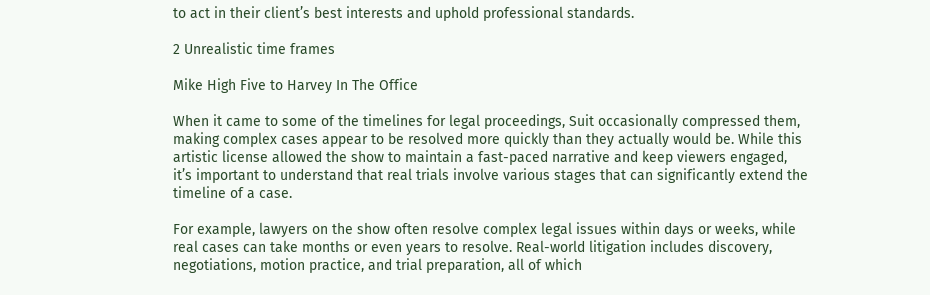to act in their client’s best interests and uphold professional standards.

2 Unrealistic time frames

Mike High Five to Harvey In The Office

When it came to some of the timelines for legal proceedings, Suit occasionally compressed them, making complex cases appear to be resolved more quickly than they actually would be. While this artistic license allowed the show to maintain a fast-paced narrative and keep viewers engaged, it’s important to understand that real trials involve various stages that can significantly extend the timeline of a case.

For example, lawyers on the show often resolve complex legal issues within days or weeks, while real cases can take months or even years to resolve. Real-world litigation includes discovery, negotiations, motion practice, and trial preparation, all of which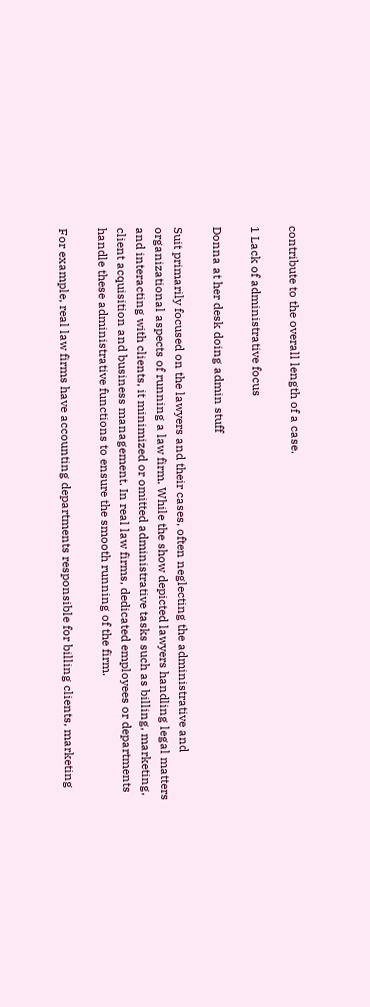contribute to the overall length of a case.

1 Lack of administrative focus

Donna at her desk doing admin stuff

Suit primarily focused on the lawyers and their cases, often neglecting the administrative and organizational aspects of running a law firm. While the show depicted lawyers handling legal matters and interacting with clients, it minimized or omitted administrative tasks such as billing, marketing, client acquisition and business management. In real law firms, dedicated employees or departments handle these administrative functions to ensure the smooth running of the firm.

For example, real law firms have accounting departments responsible for billing clients, marketing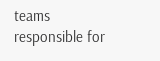teams responsible for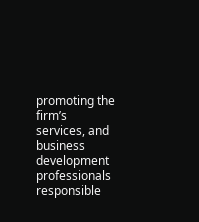promoting the firm’s services, and business development professionals responsible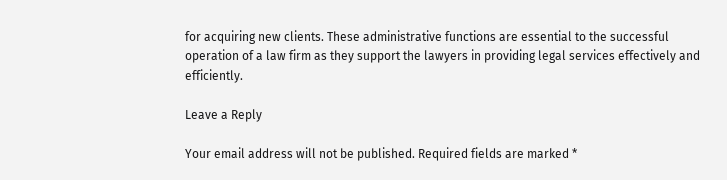for acquiring new clients. These administrative functions are essential to the successful operation of a law firm as they support the lawyers in providing legal services effectively and efficiently.

Leave a Reply

Your email address will not be published. Required fields are marked *